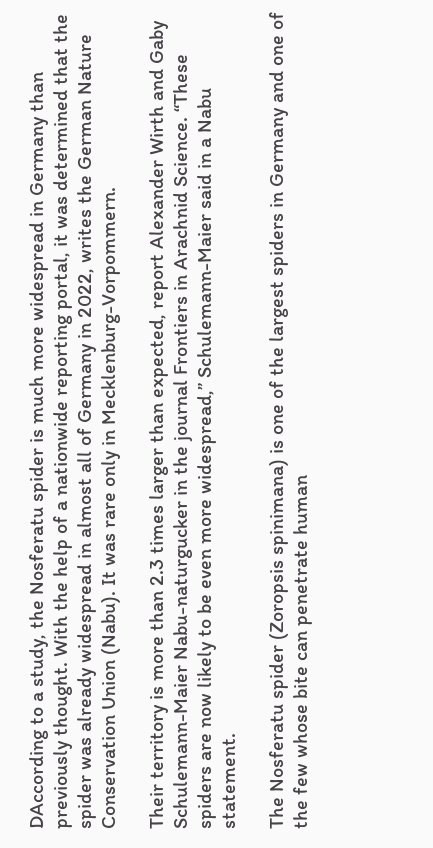DAccording to a study, the Nosferatu spider is much more widespread in Germany than previously thought. With the help of a nationwide reporting portal, it was determined that the spider was already widespread in almost all of Germany in 2022, writes the German Nature Conservation Union (Nabu). It was rare only in Mecklenburg-Vorpommern.

Their territory is more than 2.3 times larger than expected, report Alexander Wirth and Gaby Schulemann-Maier Nabu-naturgucker in the journal Frontiers in Arachnid Science. “These spiders are now likely to be even more widespread,” Schulemann-Maier said in a Nabu statement.

The Nosferatu spider (Zoropsis spinimana) is one of the largest spiders in Germany and one of the few whose bite can penetrate human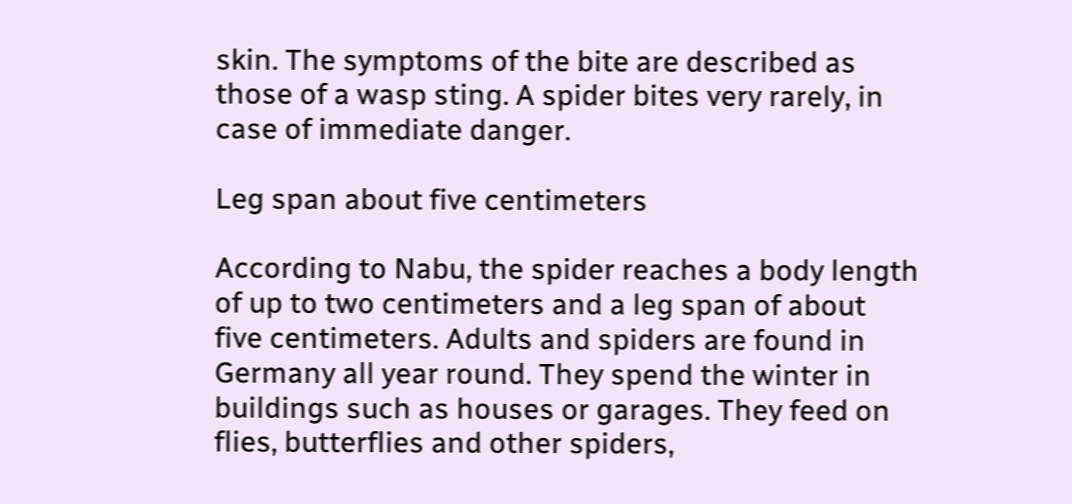skin. The symptoms of the bite are described as those of a wasp sting. A spider bites very rarely, in case of immediate danger.

Leg span about five centimeters

According to Nabu, the spider reaches a body length of up to two centimeters and a leg span of about five centimeters. Adults and spiders are found in Germany all year round. They spend the winter in buildings such as houses or garages. They feed on flies, butterflies and other spiders,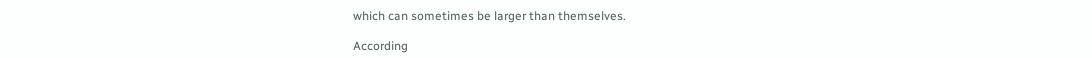which can sometimes be larger than themselves.

According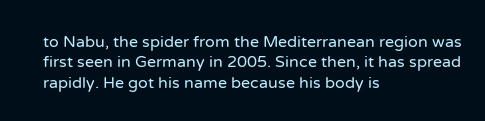to Nabu, the spider from the Mediterranean region was first seen in Germany in 2005. Since then, it has spread rapidly. He got his name because his body is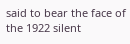said to bear the face of the 1922 silent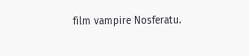film vampire Nosferatu.